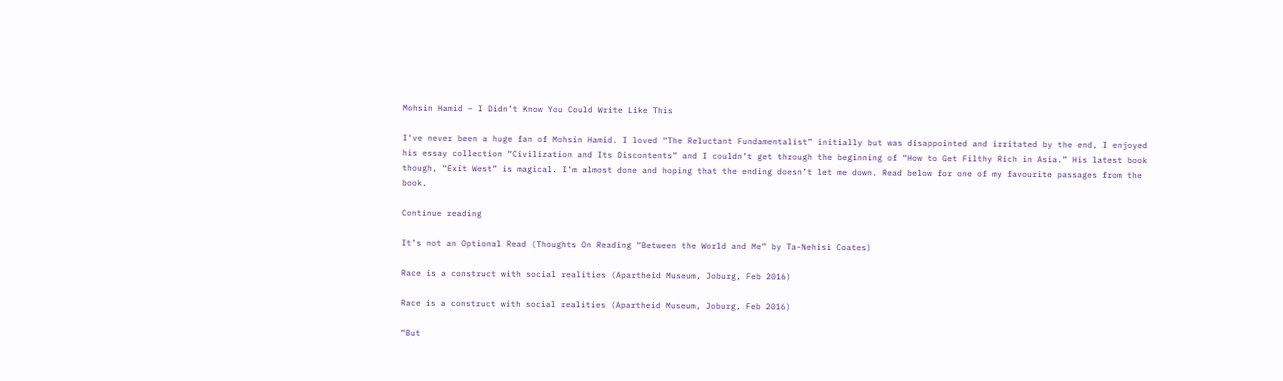Mohsin Hamid – I Didn’t Know You Could Write Like This

I‘ve never been a huge fan of Mohsin Hamid. I loved “The Reluctant Fundamentalist” initially but was disappointed and irritated by the end, I enjoyed his essay collection “Civilization and Its Discontents” and I couldn’t get through the beginning of “How to Get Filthy Rich in Asia.” His latest book though, “Exit West” is magical. I’m almost done and hoping that the ending doesn’t let me down. Read below for one of my favourite passages from the book.

Continue reading

It’s not an Optional Read (Thoughts On Reading “Between the World and Me” by Ta-Nehisi Coates)

Race is a construct with social realities (Apartheid Museum, Joburg, Feb 2016)

Race is a construct with social realities (Apartheid Museum, Joburg, Feb 2016)

“But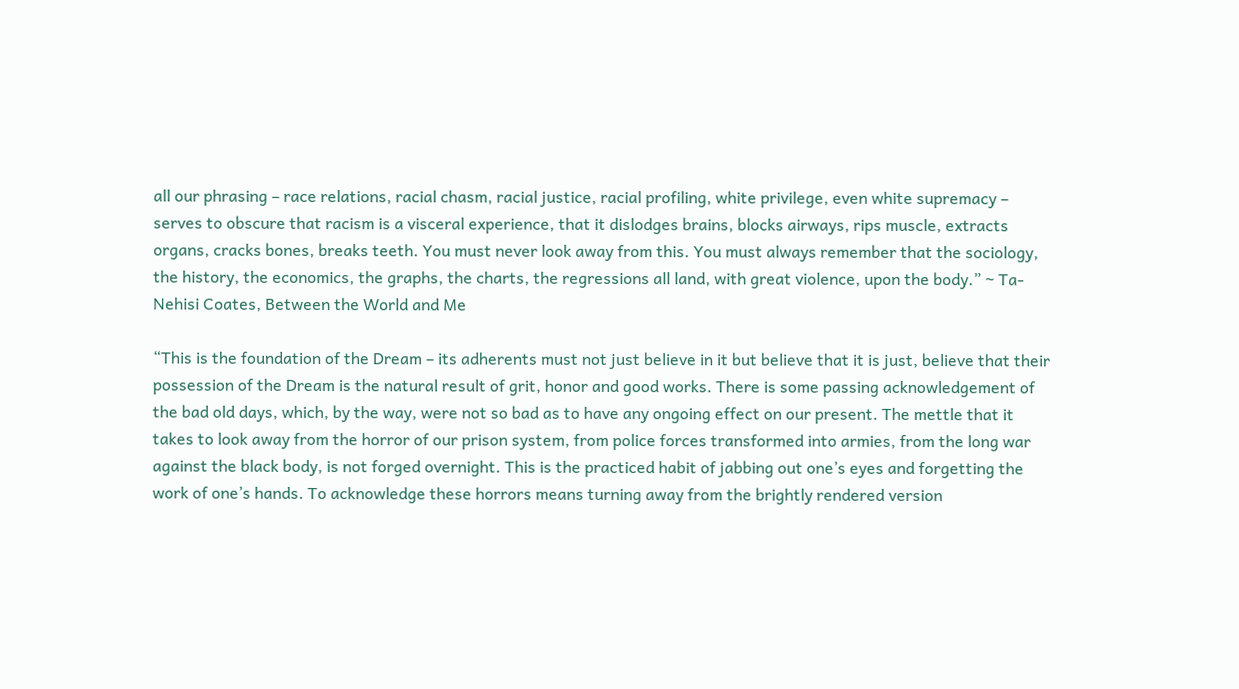all our phrasing – race relations, racial chasm, racial justice, racial profiling, white privilege, even white supremacy – serves to obscure that racism is a visceral experience, that it dislodges brains, blocks airways, rips muscle, extracts organs, cracks bones, breaks teeth. You must never look away from this. You must always remember that the sociology, the history, the economics, the graphs, the charts, the regressions all land, with great violence, upon the body.” ~ Ta-Nehisi Coates, Between the World and Me

“This is the foundation of the Dream – its adherents must not just believe in it but believe that it is just, believe that their possession of the Dream is the natural result of grit, honor and good works. There is some passing acknowledgement of the bad old days, which, by the way, were not so bad as to have any ongoing effect on our present. The mettle that it takes to look away from the horror of our prison system, from police forces transformed into armies, from the long war against the black body, is not forged overnight. This is the practiced habit of jabbing out one’s eyes and forgetting the work of one’s hands. To acknowledge these horrors means turning away from the brightly rendered version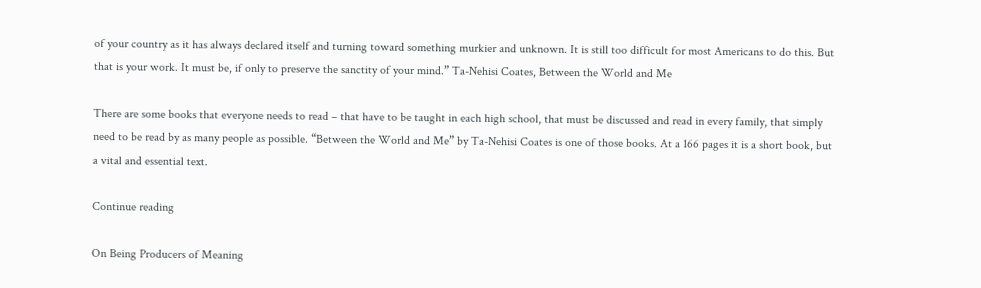of your country as it has always declared itself and turning toward something murkier and unknown. It is still too difficult for most Americans to do this. But that is your work. It must be, if only to preserve the sanctity of your mind.” Ta-Nehisi Coates, Between the World and Me

There are some books that everyone needs to read – that have to be taught in each high school, that must be discussed and read in every family, that simply need to be read by as many people as possible. “Between the World and Me” by Ta-Nehisi Coates is one of those books. At a 166 pages it is a short book, but a vital and essential text.

Continue reading

On Being Producers of Meaning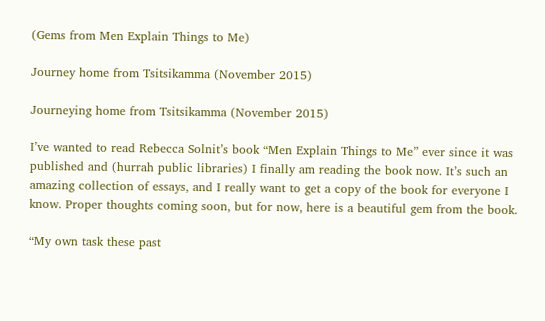(Gems from Men Explain Things to Me)

Journey home from Tsitsikamma (November 2015)

Journeying home from Tsitsikamma (November 2015)

I’ve wanted to read Rebecca Solnit’s book “Men Explain Things to Me” ever since it was published and (hurrah public libraries) I finally am reading the book now. It’s such an amazing collection of essays, and I really want to get a copy of the book for everyone I know. Proper thoughts coming soon, but for now, here is a beautiful gem from the book.

“My own task these past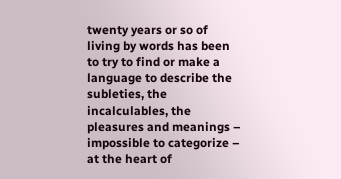twenty years or so of living by words has been to try to find or make a language to describe the subleties, the incalculables, the pleasures and meanings – impossible to categorize – at the heart of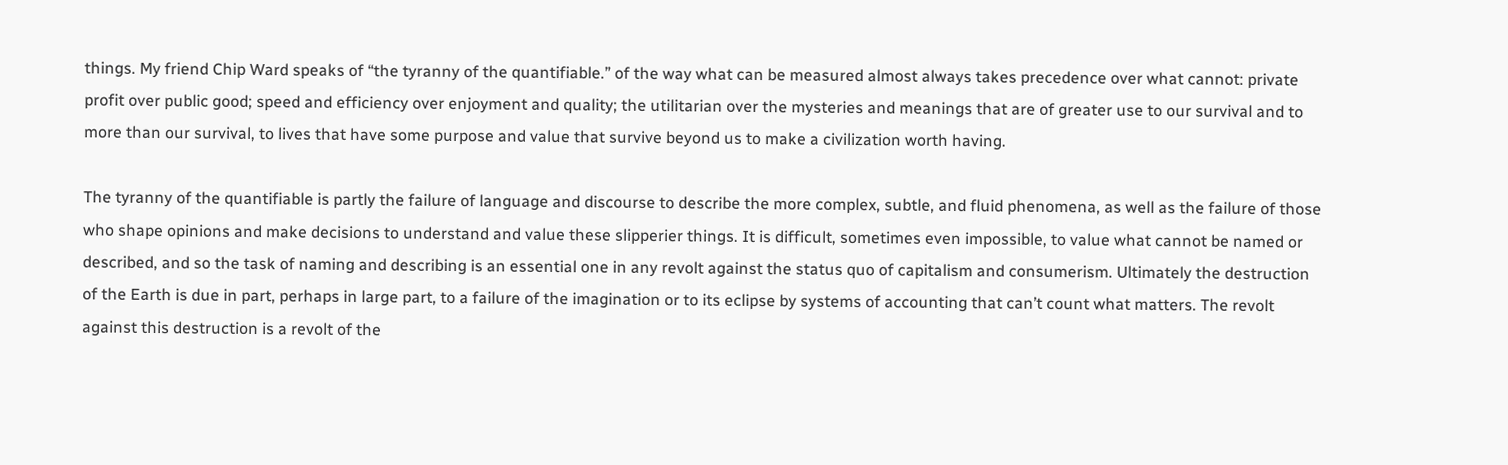things. My friend Chip Ward speaks of “the tyranny of the quantifiable.” of the way what can be measured almost always takes precedence over what cannot: private profit over public good; speed and efficiency over enjoyment and quality; the utilitarian over the mysteries and meanings that are of greater use to our survival and to more than our survival, to lives that have some purpose and value that survive beyond us to make a civilization worth having.

The tyranny of the quantifiable is partly the failure of language and discourse to describe the more complex, subtle, and fluid phenomena, as well as the failure of those who shape opinions and make decisions to understand and value these slipperier things. It is difficult, sometimes even impossible, to value what cannot be named or described, and so the task of naming and describing is an essential one in any revolt against the status quo of capitalism and consumerism. Ultimately the destruction of the Earth is due in part, perhaps in large part, to a failure of the imagination or to its eclipse by systems of accounting that can’t count what matters. The revolt against this destruction is a revolt of the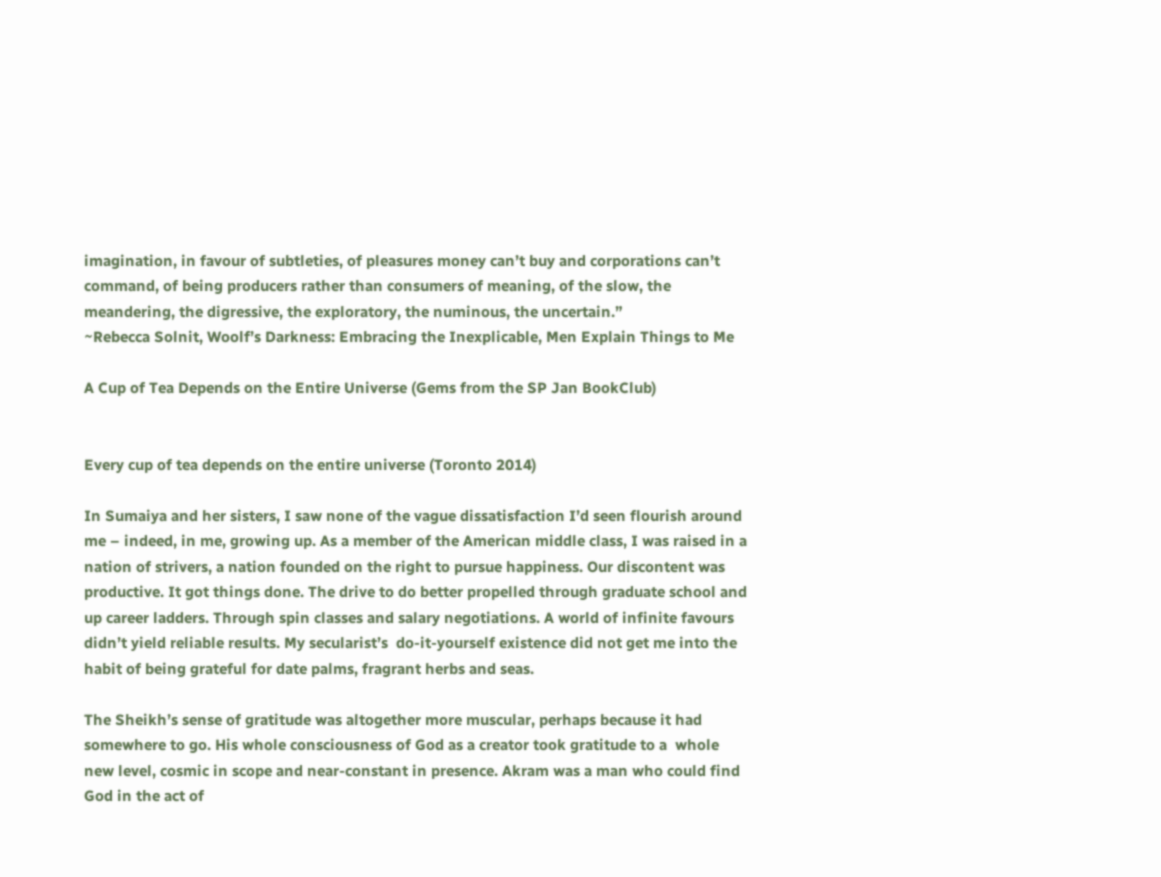imagination, in favour of subtleties, of pleasures money can’t buy and corporations can’t command, of being producers rather than consumers of meaning, of the slow, the meandering, the digressive, the exploratory, the numinous, the uncertain.”
~Rebecca Solnit, Woolf’s Darkness: Embracing the Inexplicable, Men Explain Things to Me

A Cup of Tea Depends on the Entire Universe (Gems from the SP Jan BookClub)


Every cup of tea depends on the entire universe (Toronto 2014)

In Sumaiya and her sisters, I saw none of the vague dissatisfaction I’d seen flourish around me – indeed, in me, growing up. As a member of the American middle class, I was raised in a nation of strivers, a nation founded on the right to pursue happiness. Our discontent was productive. It got things done. The drive to do better propelled through graduate school and up career ladders. Through spin classes and salary negotiations. A world of infinite favours didn’t yield reliable results. My secularist’s  do-it-yourself existence did not get me into the habit of being grateful for date palms, fragrant herbs and seas.

The Sheikh’s sense of gratitude was altogether more muscular, perhaps because it had somewhere to go. His whole consciousness of God as a creator took gratitude to a  whole new level, cosmic in scope and near-constant in presence. Akram was a man who could find God in the act of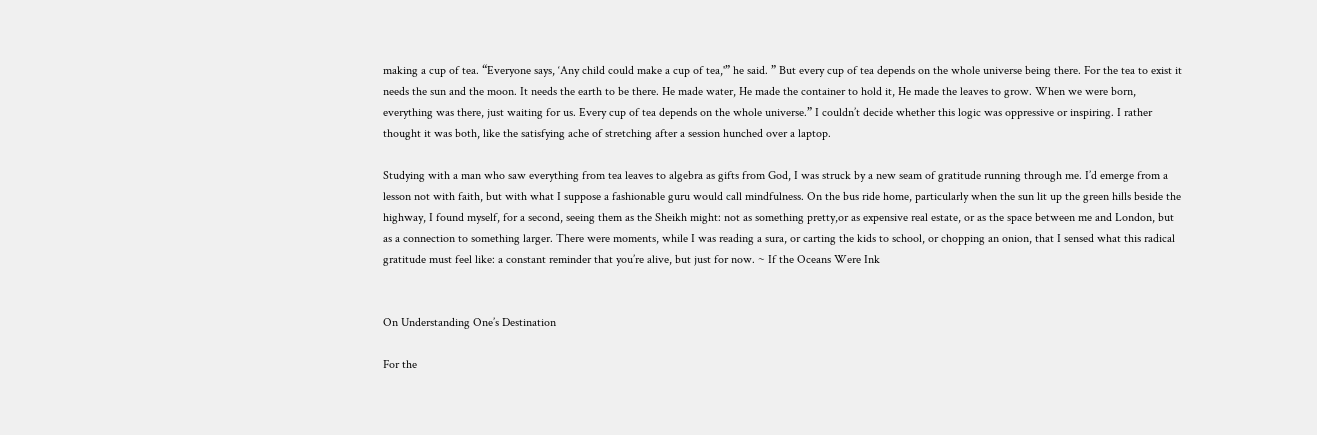making a cup of tea. “Everyone says, ‘Any child could make a cup of tea,'” he said. ” But every cup of tea depends on the whole universe being there. For the tea to exist it needs the sun and the moon. It needs the earth to be there. He made water, He made the container to hold it, He made the leaves to grow. When we were born, everything was there, just waiting for us. Every cup of tea depends on the whole universe.” I couldn’t decide whether this logic was oppressive or inspiring. I rather thought it was both, like the satisfying ache of stretching after a session hunched over a laptop.

Studying with a man who saw everything from tea leaves to algebra as gifts from God, I was struck by a new seam of gratitude running through me. I’d emerge from a lesson not with faith, but with what I suppose a fashionable guru would call mindfulness. On the bus ride home, particularly when the sun lit up the green hills beside the highway, I found myself, for a second, seeing them as the Sheikh might: not as something pretty,or as expensive real estate, or as the space between me and London, but as a connection to something larger. There were moments, while I was reading a sura, or carting the kids to school, or chopping an onion, that I sensed what this radical gratitude must feel like: a constant reminder that you’re alive, but just for now. ~ If the Oceans Were Ink


On Understanding One’s Destination

For the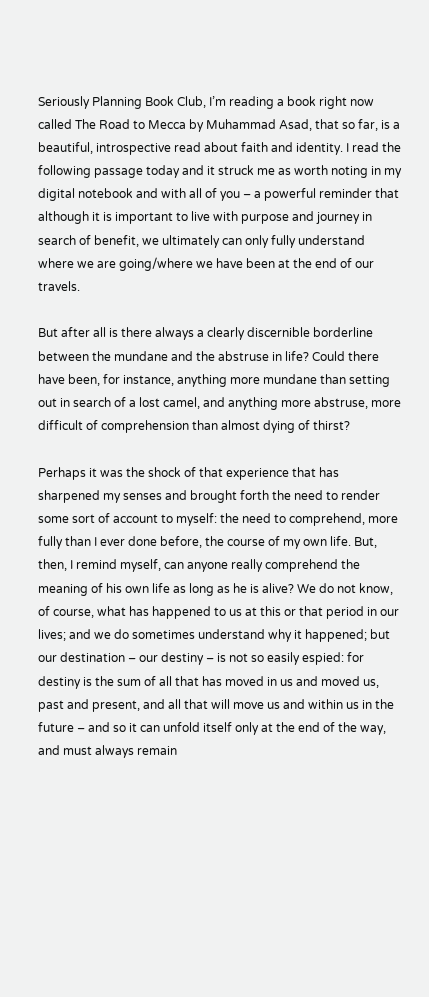Seriously Planning Book Club, I’m reading a book right now called The Road to Mecca by Muhammad Asad, that so far, is a beautiful, introspective read about faith and identity. I read the following passage today and it struck me as worth noting in my digital notebook and with all of you – a powerful reminder that although it is important to live with purpose and journey in search of benefit, we ultimately can only fully understand where we are going/where we have been at the end of our travels.

But after all is there always a clearly discernible borderline between the mundane and the abstruse in life? Could there have been, for instance, anything more mundane than setting out in search of a lost camel, and anything more abstruse, more difficult of comprehension than almost dying of thirst?

Perhaps it was the shock of that experience that has sharpened my senses and brought forth the need to render some sort of account to myself: the need to comprehend, more fully than I ever done before, the course of my own life. But, then, I remind myself, can anyone really comprehend the meaning of his own life as long as he is alive? We do not know, of course, what has happened to us at this or that period in our lives; and we do sometimes understand why it happened; but our destination – our destiny – is not so easily espied: for destiny is the sum of all that has moved in us and moved us, past and present, and all that will move us and within us in the future – and so it can unfold itself only at the end of the way, and must always remain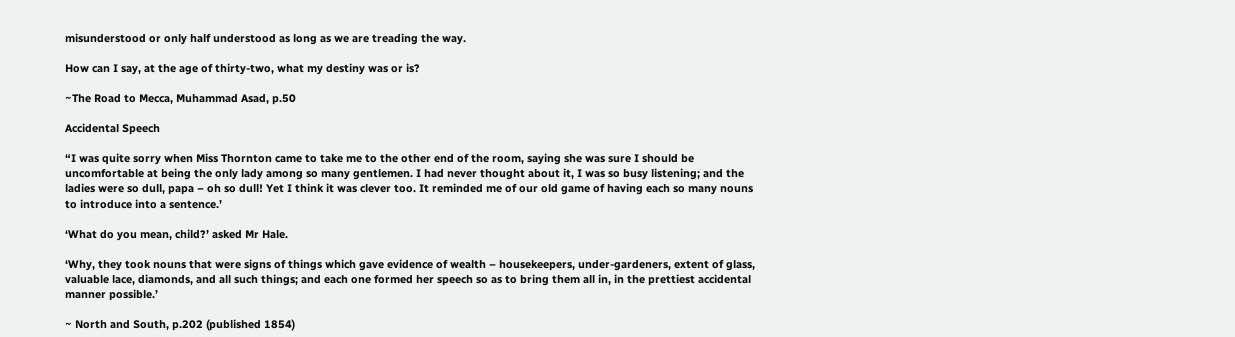misunderstood or only half understood as long as we are treading the way.

How can I say, at the age of thirty-two, what my destiny was or is?

~The Road to Mecca, Muhammad Asad, p.50

Accidental Speech

“I was quite sorry when Miss Thornton came to take me to the other end of the room, saying she was sure I should be uncomfortable at being the only lady among so many gentlemen. I had never thought about it, I was so busy listening; and the ladies were so dull, papa – oh so dull! Yet I think it was clever too. It reminded me of our old game of having each so many nouns to introduce into a sentence.’

‘What do you mean, child?’ asked Mr Hale.

‘Why, they took nouns that were signs of things which gave evidence of wealth – housekeepers, under-gardeners, extent of glass, valuable lace, diamonds, and all such things; and each one formed her speech so as to bring them all in, in the prettiest accidental manner possible.’

~ North and South, p.202 (published 1854)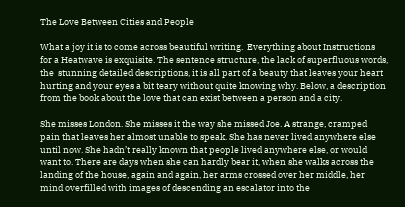The Love Between Cities and People

What a joy it is to come across beautiful writing.  Everything about Instructions for a Heatwave is exquisite. The sentence structure, the lack of superfluous words, the  stunning detailed descriptions, it is all part of a beauty that leaves your heart hurting and your eyes a bit teary without quite knowing why. Below, a description from the book about the love that can exist between a person and a city.

She misses London. She misses it the way she missed Joe. A strange, cramped pain that leaves her almost unable to speak. She has never lived anywhere else until now. She hadn’t really known that people lived anywhere else, or would want to. There are days when she can hardly bear it, when she walks across the landing of the house, again and again, her arms crossed over her middle, her mind overfilled with images of descending an escalator into the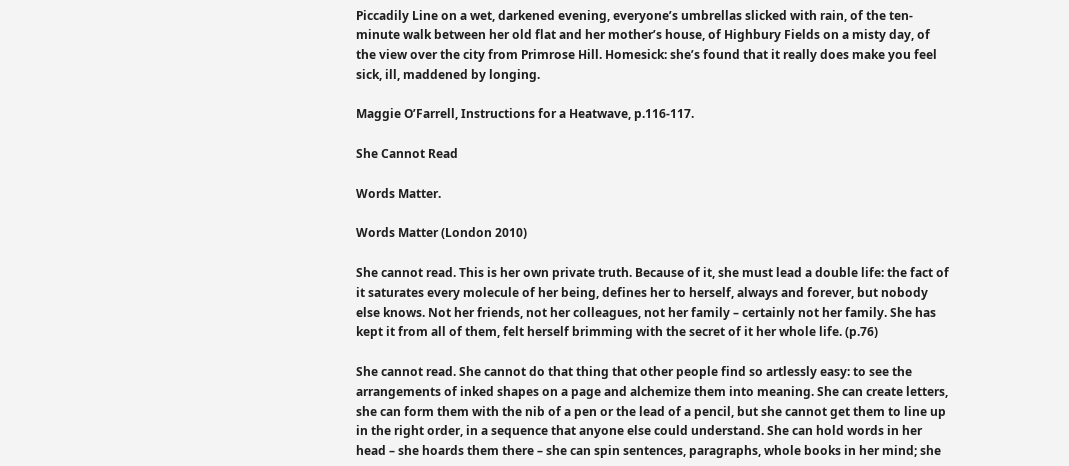Piccadily Line on a wet, darkened evening, everyone’s umbrellas slicked with rain, of the ten-minute walk between her old flat and her mother’s house, of Highbury Fields on a misty day, of the view over the city from Primrose Hill. Homesick: she’s found that it really does make you feel sick, ill, maddened by longing.

Maggie O’Farrell, Instructions for a Heatwave, p.116-117.

She Cannot Read

Words Matter.

Words Matter (London 2010)

She cannot read. This is her own private truth. Because of it, she must lead a double life: the fact of it saturates every molecule of her being, defines her to herself, always and forever, but nobody else knows. Not her friends, not her colleagues, not her family – certainly not her family. She has kept it from all of them, felt herself brimming with the secret of it her whole life. (p.76)

She cannot read. She cannot do that thing that other people find so artlessly easy: to see the arrangements of inked shapes on a page and alchemize them into meaning. She can create letters, she can form them with the nib of a pen or the lead of a pencil, but she cannot get them to line up in the right order, in a sequence that anyone else could understand. She can hold words in her head – she hoards them there – she can spin sentences, paragraphs, whole books in her mind; she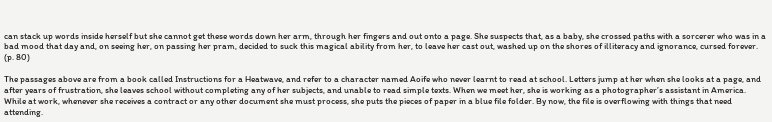can stack up words inside herself but she cannot get these words down her arm, through her fingers and out onto a page. She suspects that, as a baby, she crossed paths with a sorcerer who was in a bad mood that day and, on seeing her, on passing her pram, decided to suck this magical ability from her, to leave her cast out, washed up on the shores of illiteracy and ignorance, cursed forever. (p. 80)

The passages above are from a book called Instructions for a Heatwave, and refer to a character named Aoife who never learnt to read at school. Letters jump at her when she looks at a page, and after years of frustration, she leaves school without completing any of her subjects, and unable to read simple texts. When we meet her, she is working as a photographer’s assistant in America. While at work, whenever she receives a contract or any other document she must process, she puts the pieces of paper in a blue file folder. By now, the file is overflowing with things that need attending.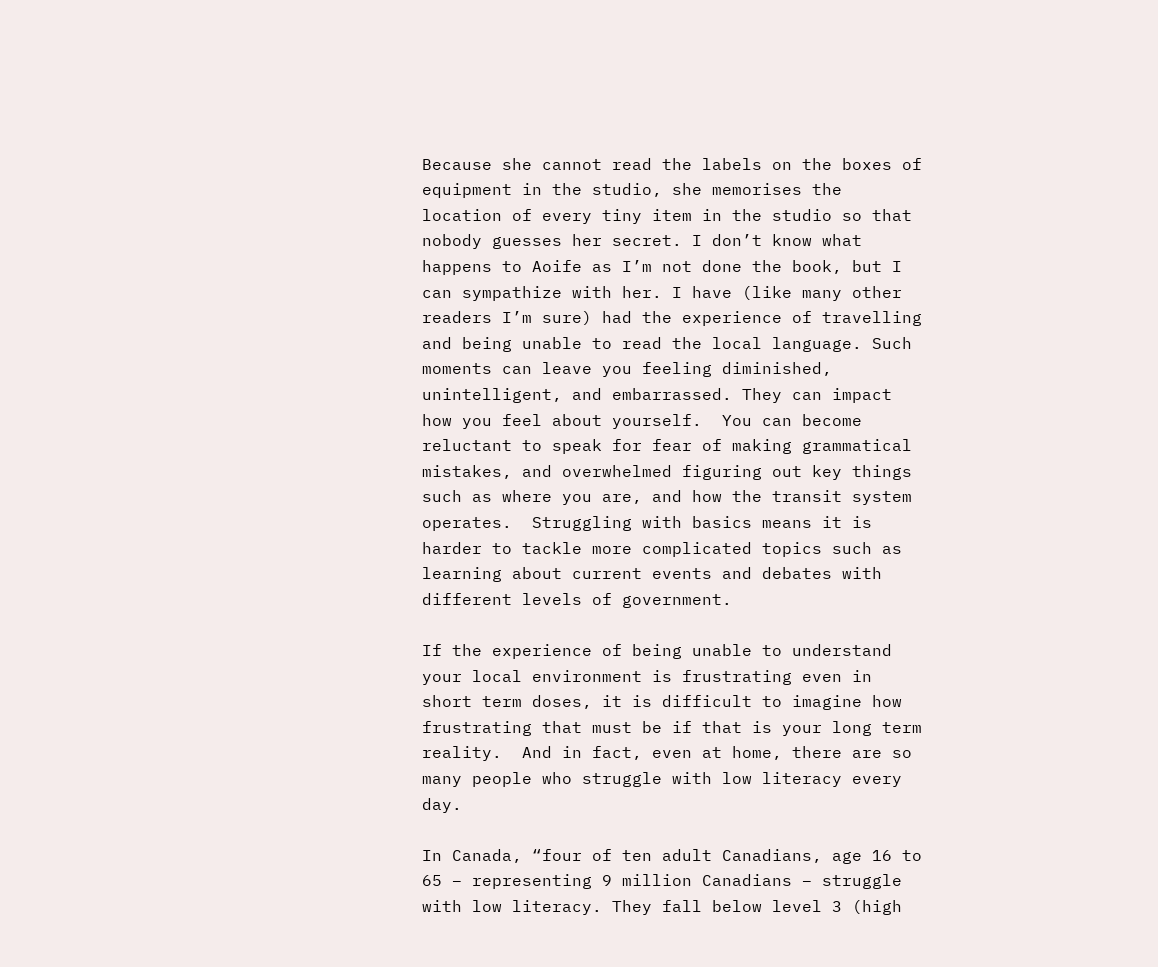Because she cannot read the labels on the boxes of equipment in the studio, she memorises the location of every tiny item in the studio so that nobody guesses her secret. I don’t know what happens to Aoife as I’m not done the book, but I can sympathize with her. I have (like many other readers I’m sure) had the experience of travelling and being unable to read the local language. Such moments can leave you feeling diminished, unintelligent, and embarrassed. They can impact how you feel about yourself.  You can become reluctant to speak for fear of making grammatical mistakes, and overwhelmed figuring out key things such as where you are, and how the transit system operates.  Struggling with basics means it is harder to tackle more complicated topics such as learning about current events and debates with different levels of government.

If the experience of being unable to understand your local environment is frustrating even in short term doses, it is difficult to imagine how frustrating that must be if that is your long term reality.  And in fact, even at home, there are so many people who struggle with low literacy every day.

In Canada, “four of ten adult Canadians, age 16 to 65 – representing 9 million Canadians – struggle with low literacy. They fall below level 3 (high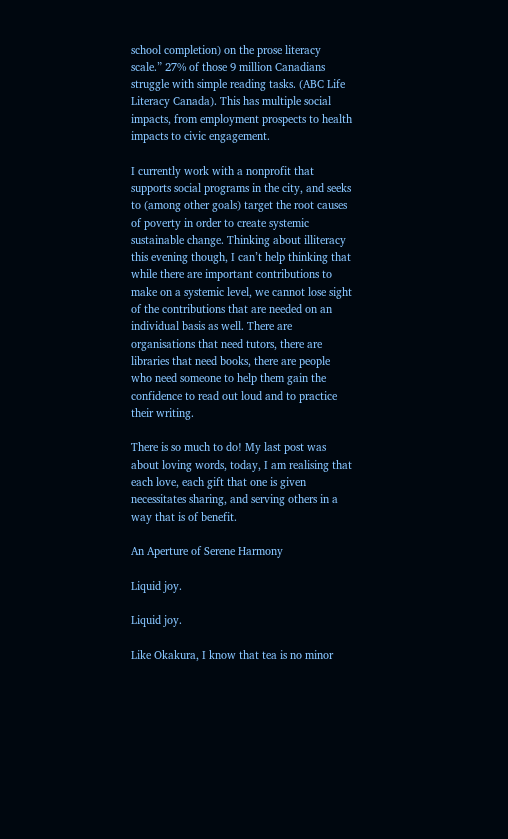school completion) on the prose literacy scale.” 27% of those 9 million Canadians struggle with simple reading tasks. (ABC Life Literacy Canada). This has multiple social impacts, from employment prospects to health impacts to civic engagement.

I currently work with a nonprofit that supports social programs in the city, and seeks to (among other goals) target the root causes of poverty in order to create systemic sustainable change. Thinking about illiteracy this evening though, I can’t help thinking that while there are important contributions to make on a systemic level, we cannot lose sight of the contributions that are needed on an individual basis as well. There are organisations that need tutors, there are libraries that need books, there are people who need someone to help them gain the confidence to read out loud and to practice their writing.

There is so much to do! My last post was about loving words, today, I am realising that each love, each gift that one is given necessitates sharing, and serving others in a way that is of benefit.

An Aperture of Serene Harmony

Liquid joy.

Liquid joy.

Like Okakura, I know that tea is no minor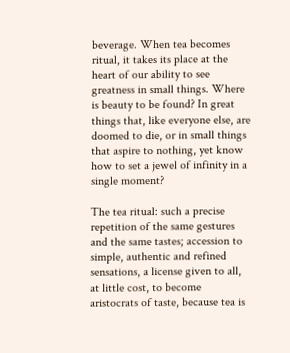beverage. When tea becomes ritual, it takes its place at the heart of our ability to see greatness in small things. Where is beauty to be found? In great things that, like everyone else, are doomed to die, or in small things that aspire to nothing, yet know how to set a jewel of infinity in a single moment?

The tea ritual: such a precise repetition of the same gestures and the same tastes; accession to simple, authentic and refined sensations, a license given to all, at little cost, to become aristocrats of taste, because tea is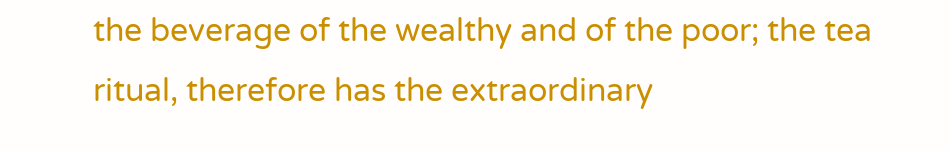the beverage of the wealthy and of the poor; the tea ritual, therefore has the extraordinary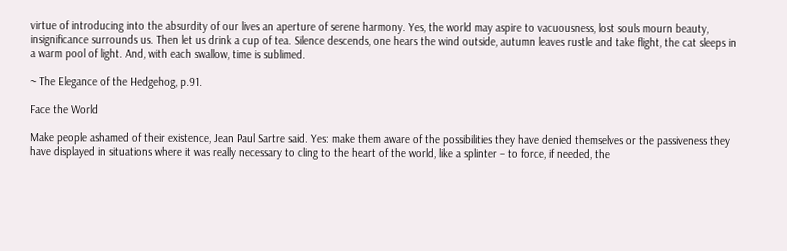virtue of introducing into the absurdity of our lives an aperture of serene harmony. Yes, the world may aspire to vacuousness, lost souls mourn beauty, insignificance surrounds us. Then let us drink a cup of tea. Silence descends, one hears the wind outside, autumn leaves rustle and take flight, the cat sleeps in a warm pool of light. And, with each swallow, time is sublimed.

~ The Elegance of the Hedgehog, p.91.

Face the World

Make people ashamed of their existence, Jean Paul Sartre said. Yes: make them aware of the possibilities they have denied themselves or the passiveness they have displayed in situations where it was really necessary to cling to the heart of the world, like a splinter – to force, if needed, the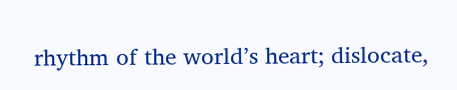rhythm of the world’s heart; dislocate,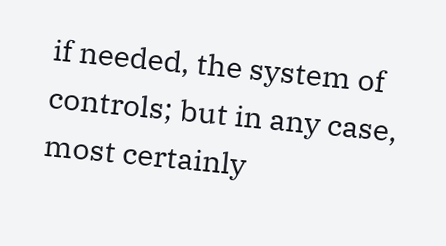if needed, the system of controls; but in any case, most certainly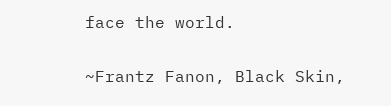face the world.

~Frantz Fanon, Black Skin,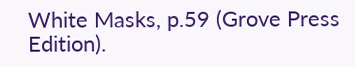White Masks, p.59 (Grove Press Edition).